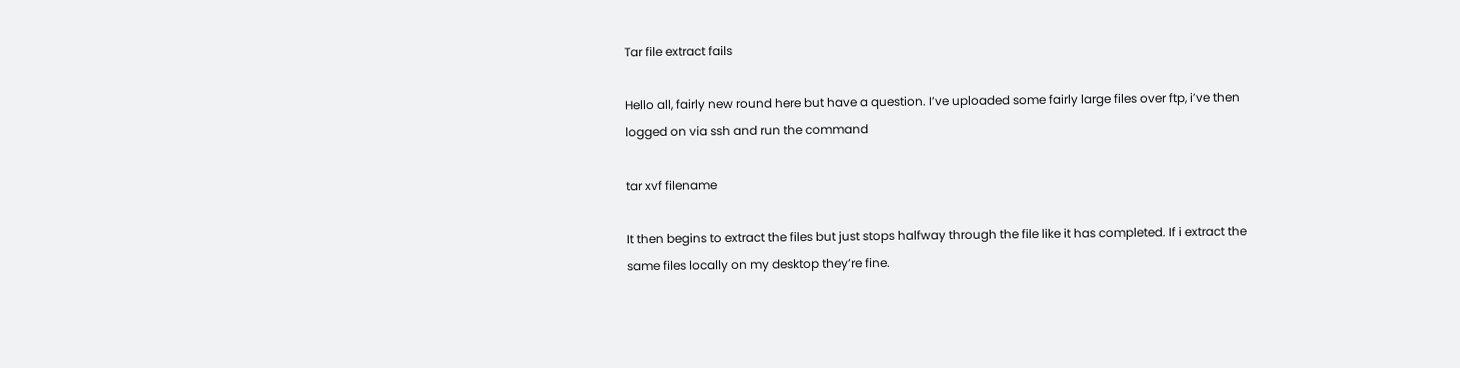Tar file extract fails

Hello all, fairly new round here but have a question. I’ve uploaded some fairly large files over ftp, i’ve then logged on via ssh and run the command

tar xvf filename

It then begins to extract the files but just stops halfway through the file like it has completed. If i extract the same files locally on my desktop they’re fine.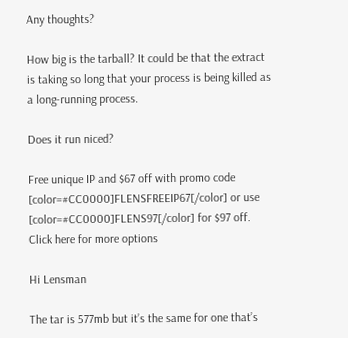Any thoughts?

How big is the tarball? It could be that the extract is taking so long that your process is being killed as a long-running process.

Does it run niced?

Free unique IP and $67 off with promo code [color=#CC0000]FLENSFREEIP67[/color] or use [color=#CC0000]FLENS97[/color] for $97 off. Click here for more options

Hi Lensman

The tar is 577mb but it’s the same for one that’s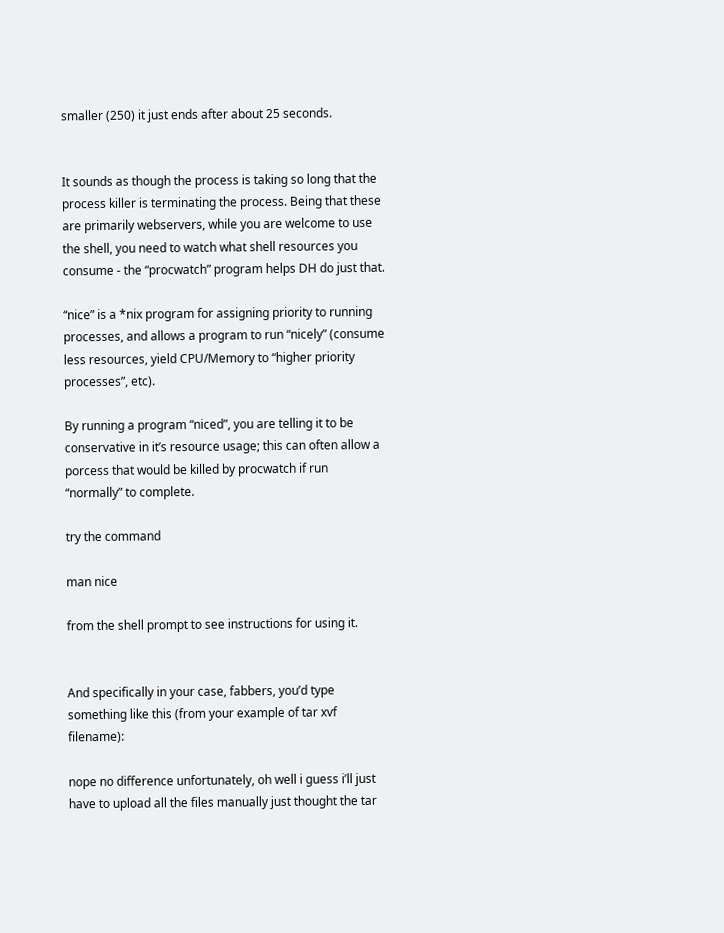smaller (250) it just ends after about 25 seconds.


It sounds as though the process is taking so long that the process killer is terminating the process. Being that these are primarily webservers, while you are welcome to use the shell, you need to watch what shell resources you consume - the “procwatch” program helps DH do just that.

“nice” is a *nix program for assigning priority to running processes, and allows a program to run “nicely” (consume less resources, yield CPU/Memory to “higher priority processes”, etc).

By running a program “niced”, you are telling it to be conservative in it’s resource usage; this can often allow a porcess that would be killed by procwatch if run “normally” to complete.

try the command

man nice

from the shell prompt to see instructions for using it.


And specifically in your case, fabbers, you’d type something like this (from your example of tar xvf filename):

nope no difference unfortunately, oh well i guess i’ll just have to upload all the files manually just thought the tar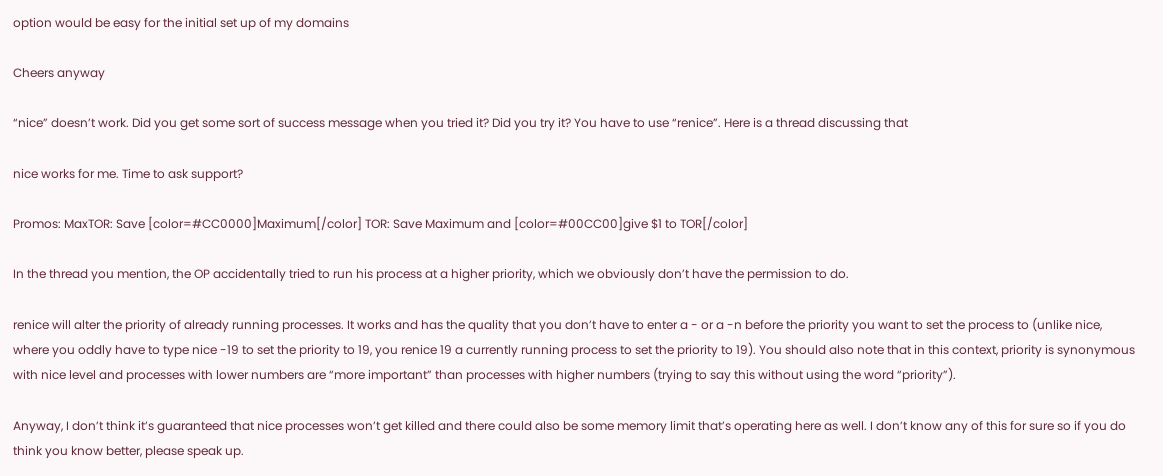option would be easy for the initial set up of my domains

Cheers anyway

“nice” doesn’t work. Did you get some sort of success message when you tried it? Did you try it? You have to use “renice”. Here is a thread discussing that

nice works for me. Time to ask support?

Promos: MaxTOR: Save [color=#CC0000]Maximum[/color] TOR: Save Maximum and [color=#00CC00]give $1 to TOR[/color]

In the thread you mention, the OP accidentally tried to run his process at a higher priority, which we obviously don’t have the permission to do.

renice will alter the priority of already running processes. It works and has the quality that you don’t have to enter a - or a -n before the priority you want to set the process to (unlike nice, where you oddly have to type nice -19 to set the priority to 19, you renice 19 a currently running process to set the priority to 19). You should also note that in this context, priority is synonymous with nice level and processes with lower numbers are “more important” than processes with higher numbers (trying to say this without using the word “priority”).

Anyway, I don’t think it’s guaranteed that nice processes won’t get killed and there could also be some memory limit that’s operating here as well. I don’t know any of this for sure so if you do think you know better, please speak up.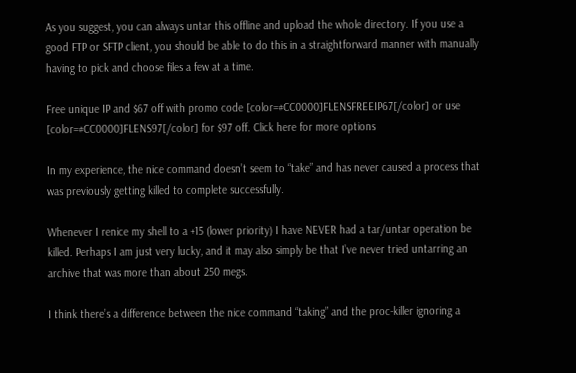As you suggest, you can always untar this offline and upload the whole directory. If you use a good FTP or SFTP client, you should be able to do this in a straightforward manner with manually having to pick and choose files a few at a time.

Free unique IP and $67 off with promo code [color=#CC0000]FLENSFREEIP67[/color] or use [color=#CC0000]FLENS97[/color] for $97 off. Click here for more options

In my experience, the nice command doesn’t seem to “take” and has never caused a process that was previously getting killed to complete successfully.

Whenever I renice my shell to a +15 (lower priority) I have NEVER had a tar/untar operation be killed. Perhaps I am just very lucky, and it may also simply be that I’ve never tried untarring an archive that was more than about 250 megs.

I think there’s a difference between the nice command “taking” and the proc-killer ignoring a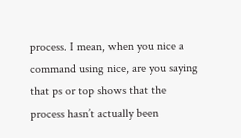process. I mean, when you nice a command using nice, are you saying that ps or top shows that the process hasn’t actually been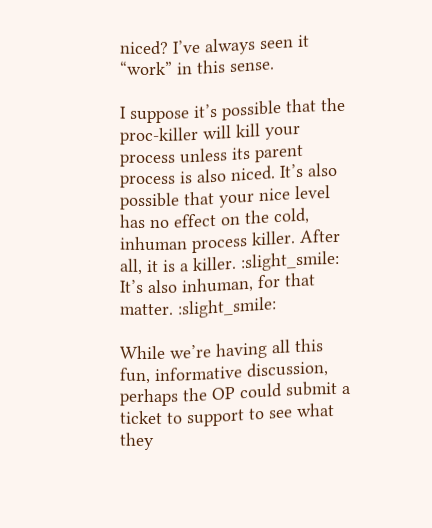niced? I’ve always seen it “work” in this sense.

I suppose it’s possible that the proc-killer will kill your process unless its parent process is also niced. It’s also possible that your nice level has no effect on the cold, inhuman process killer. After all, it is a killer. :slight_smile: It’s also inhuman, for that matter. :slight_smile:

While we’re having all this fun, informative discussion, perhaps the OP could submit a ticket to support to see what they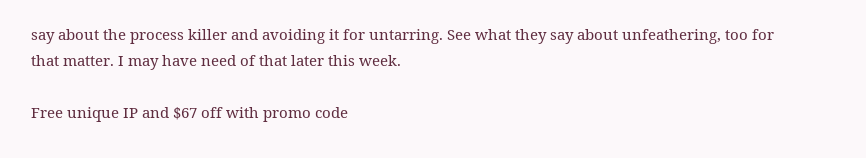say about the process killer and avoiding it for untarring. See what they say about unfeathering, too for that matter. I may have need of that later this week.

Free unique IP and $67 off with promo code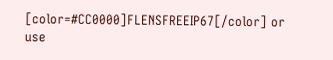[color=#CC0000]FLENSFREEIP67[/color] or use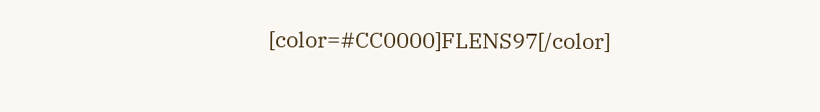[color=#CC0000]FLENS97[/color]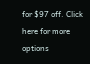for $97 off. Click here for more options